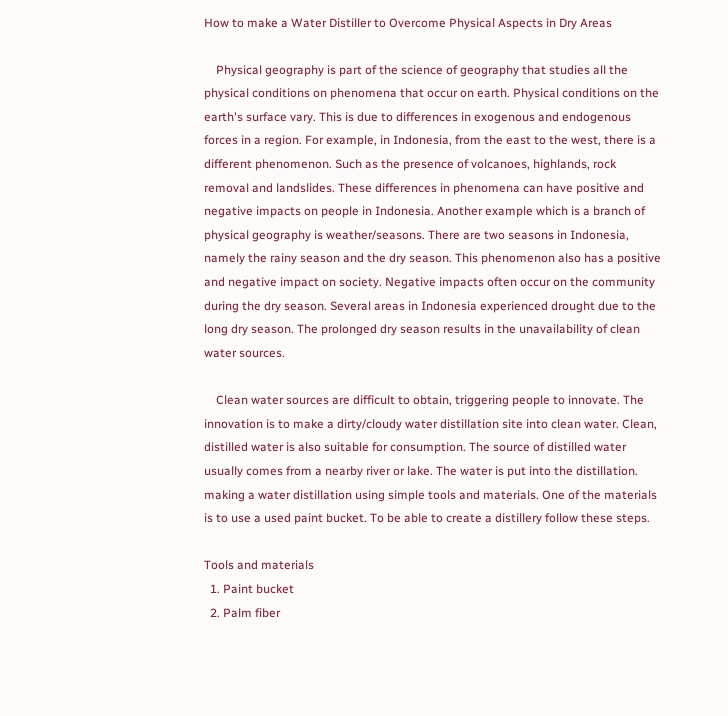How to make a Water Distiller to Overcome Physical Aspects in Dry Areas

    Physical geography is part of the science of geography that studies all the physical conditions on phenomena that occur on earth. Physical conditions on the earth's surface vary. This is due to differences in exogenous and endogenous forces in a region. For example, in Indonesia, from the east to the west, there is a different phenomenon. Such as the presence of volcanoes, highlands, rock removal and landslides. These differences in phenomena can have positive and negative impacts on people in Indonesia. Another example which is a branch of physical geography is weather/seasons. There are two seasons in Indonesia, namely the rainy season and the dry season. This phenomenon also has a positive and negative impact on society. Negative impacts often occur on the community during the dry season. Several areas in Indonesia experienced drought due to the long dry season. The prolonged dry season results in the unavailability of clean water sources.

    Clean water sources are difficult to obtain, triggering people to innovate. The innovation is to make a dirty/cloudy water distillation site into clean water. Clean, distilled water is also suitable for consumption. The source of distilled water usually comes from a nearby river or lake. The water is put into the distillation. making a water distillation using simple tools and materials. One of the materials is to use a used paint bucket. To be able to create a distillery follow these steps.

Tools and materials
  1. Paint bucket
  2. Palm fiber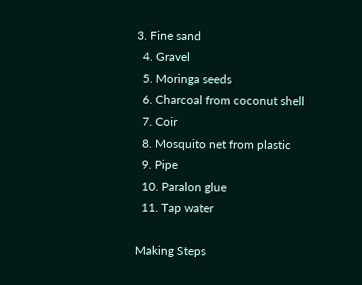3. Fine sand
  4. Gravel
  5. Moringa seeds
  6. Charcoal from coconut shell
  7. Coir
  8. Mosquito net from plastic
  9. Pipe
  10. Paralon glue
  11. Tap water

Making Steps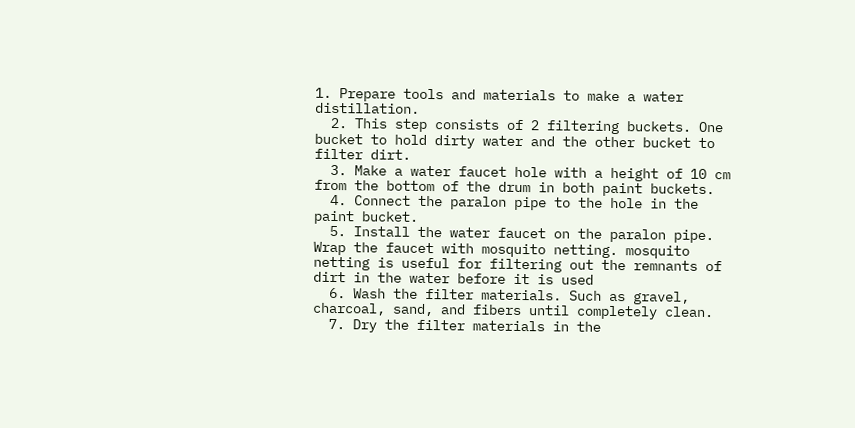1. Prepare tools and materials to make a water distillation.
  2. This step consists of 2 filtering buckets. One bucket to hold dirty water and the other bucket to filter dirt.
  3. Make a water faucet hole with a height of 10 cm from the bottom of the drum in both paint buckets.
  4. Connect the paralon pipe to the hole in the paint bucket.
  5. Install the water faucet on the paralon pipe. Wrap the faucet with mosquito netting. mosquito netting is useful for filtering out the remnants of dirt in the water before it is used
  6. Wash the filter materials. Such as gravel, charcoal, sand, and fibers until completely clean.
  7. Dry the filter materials in the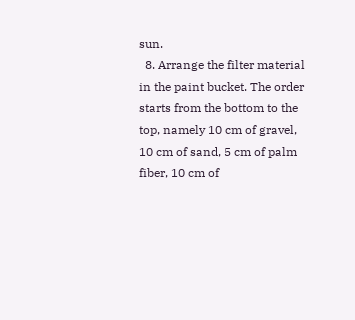sun.
  8. Arrange the filter material in the paint bucket. The order starts from the bottom to the top, namely 10 cm of gravel, 10 cm of sand, 5 cm of palm fiber, 10 cm of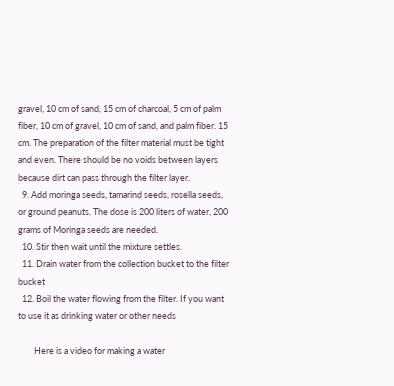gravel, 10 cm of sand, 15 cm of charcoal, 5 cm of palm fiber, 10 cm of gravel, 10 cm of sand, and palm fiber. 15 cm. The preparation of the filter material must be tight and even. There should be no voids between layers because dirt can pass through the filter layer.
  9. Add moringa seeds, tamarind seeds, rosella seeds, or ground peanuts. The dose is 200 liters of water, 200 grams of Moringa seeds are needed.
  10. Stir then wait until the mixture settles.
  11. Drain water from the collection bucket to the filter bucket
  12. Boil the water flowing from the filter. If you want to use it as drinking water or other needs

        Here is a video for making a water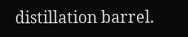distillation barrel.